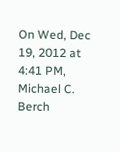On Wed, Dec 19, 2012 at 4:41 PM, Michael C. Berch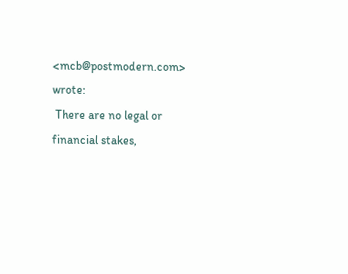<mcb@postmodern.com> wrote:
 There are no legal or financial stakes,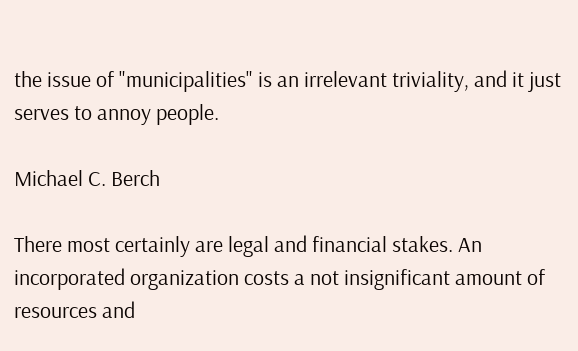the issue of "municipalities" is an irrelevant triviality, and it just serves to annoy people.

Michael C. Berch

There most certainly are legal and financial stakes. An incorporated organization costs a not insignificant amount of resources and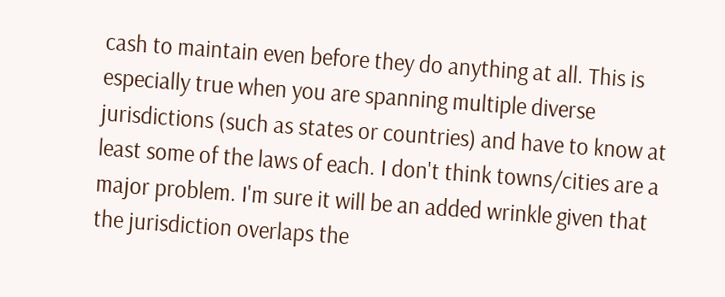cash to maintain even before they do anything at all. This is especially true when you are spanning multiple diverse jurisdictions (such as states or countries) and have to know at least some of the laws of each. I don't think towns/cities are a major problem. I'm sure it will be an added wrinkle given that the jurisdiction overlaps the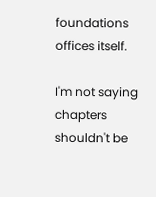foundations offices itself.

I'm not saying chapters shouldn't be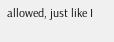allowed, just like I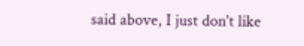said above, I just don't like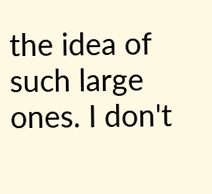the idea of such large ones. I don't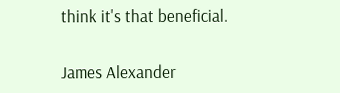think it's that beneficial.


James Alexander